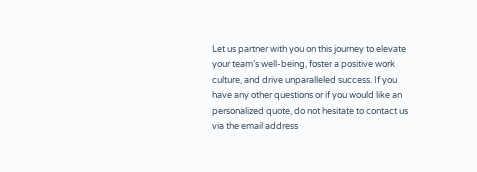Let us partner with you on this journey to elevate your team’s well-being, foster a positive work culture, and drive unparalleled success. If you have any other questions or if you would like an personalized quote, do not hesitate to contact us via the email address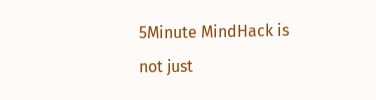5Minute MindHack is not just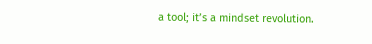a tool; it’s a mindset revolution.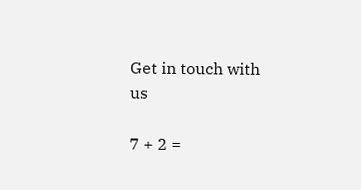Get in touch with us

7 + 2 =